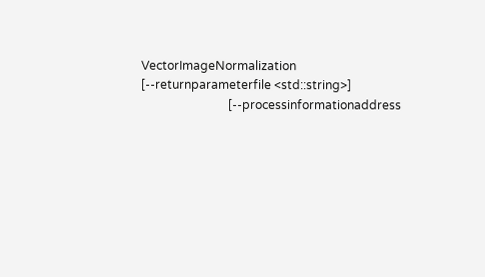VectorImageNormalization  [--returnparameterfile <std::string>]
                             [--processinformationaddress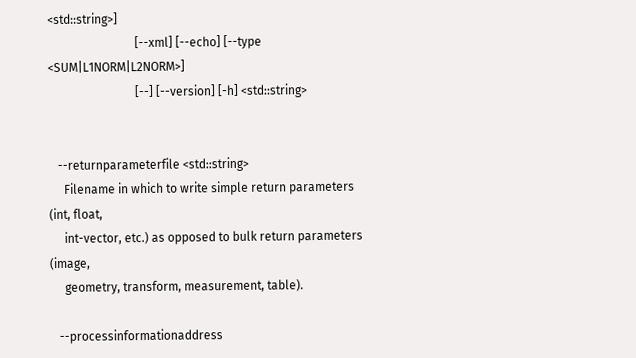<std::string>]
                             [--xml] [--echo] [--type <SUM|L1NORM|L2NORM>]
                             [--] [--version] [-h] <std::string>


   --returnparameterfile <std::string>
     Filename in which to write simple return parameters (int, float,
     int-vector, etc.) as opposed to bulk return parameters (image,
     geometry, transform, measurement, table).

   --processinformationaddress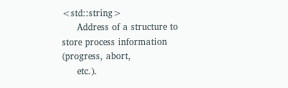<std::string>
     Address of a structure to store process information (progress, abort,
     etc.).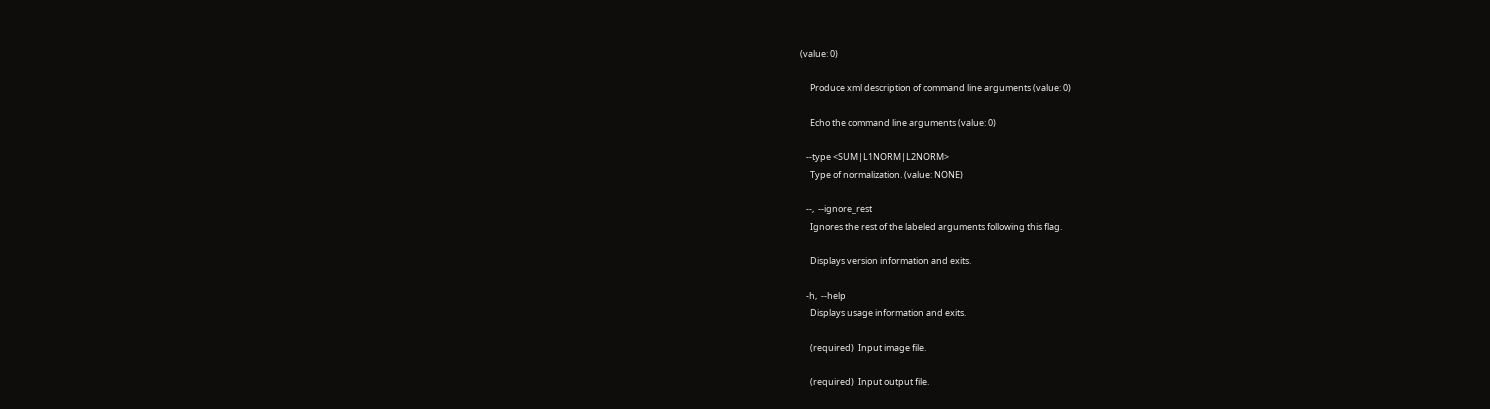(value: 0)

     Produce xml description of command line arguments (value: 0)

     Echo the command line arguments (value: 0)

   --type <SUM|L1NORM|L2NORM>
     Type of normalization. (value: NONE)

   --,  --ignore_rest
     Ignores the rest of the labeled arguments following this flag.

     Displays version information and exits.

   -h,  --help
     Displays usage information and exits.

     (required)  Input image file.

     (required)  Input output file.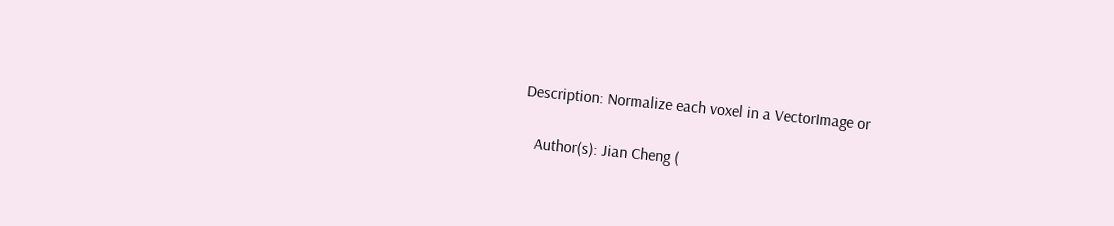Description: Normalize each voxel in a VectorImage or

   Author(s): Jian Cheng (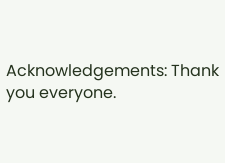Acknowledgements: Thank you everyone.